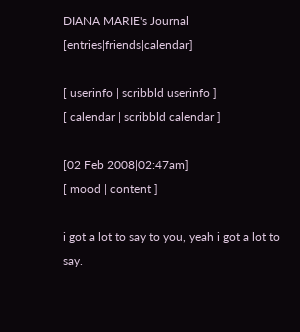DIANA MARIE's Journal [entries|friends|calendar]

[ userinfo | scribbld userinfo ]
[ calendar | scribbld calendar ]

[02 Feb 2008|02:47am]
[ mood | content ]

i got a lot to say to you, yeah i got a lot to say.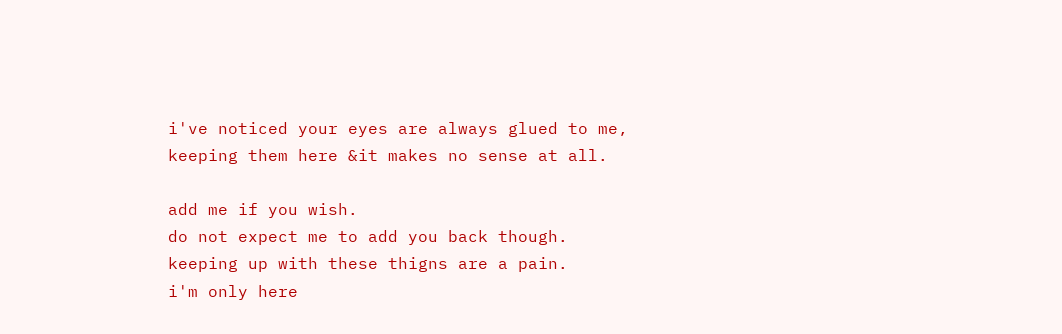i've noticed your eyes are always glued to me,
keeping them here &it makes no sense at all.

add me if you wish.
do not expect me to add you back though.
keeping up with these thigns are a pain.
i'm only here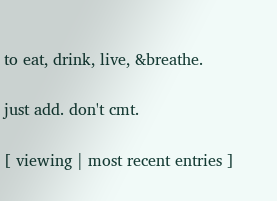to eat, drink, live, &breathe.

just add. don't cmt.

[ viewing | most recent entries ]